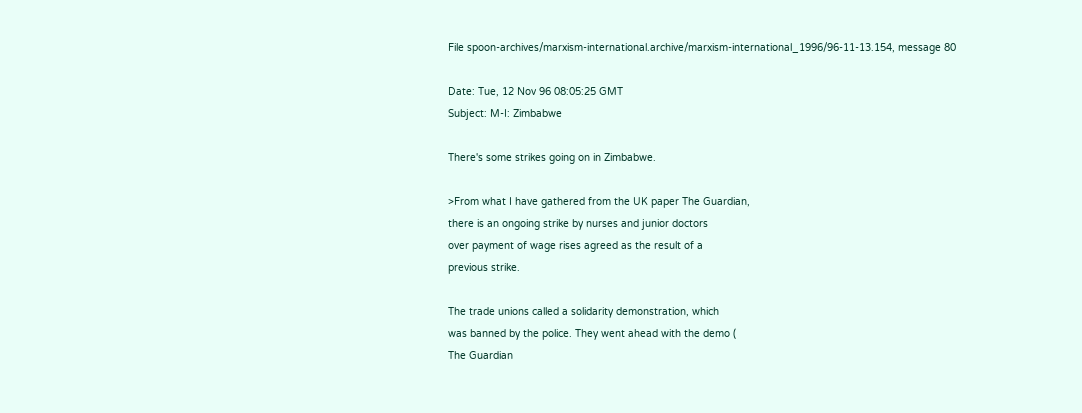File spoon-archives/marxism-international.archive/marxism-international_1996/96-11-13.154, message 80

Date: Tue, 12 Nov 96 08:05:25 GMT
Subject: M-I: Zimbabwe

There's some strikes going on in Zimbabwe.

>From what I have gathered from the UK paper The Guardian,
there is an ongoing strike by nurses and junior doctors
over payment of wage rises agreed as the result of a
previous strike.

The trade unions called a solidarity demonstration, which
was banned by the police. They went ahead with the demo (
The Guardian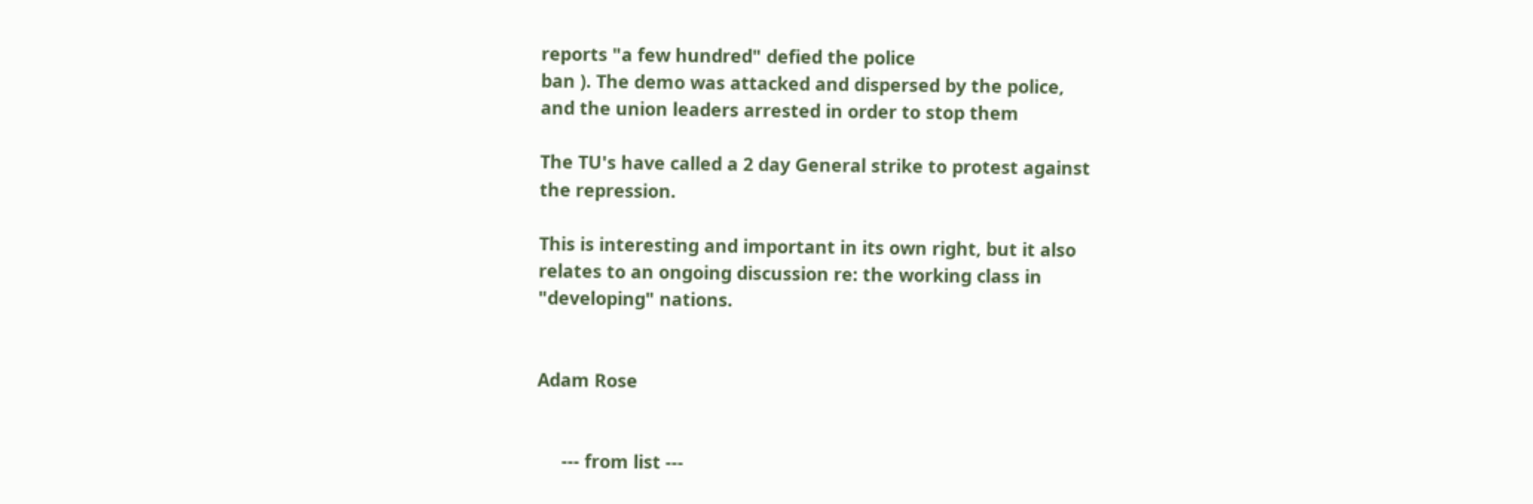reports "a few hundred" defied the police
ban ). The demo was attacked and dispersed by the police,
and the union leaders arrested in order to stop them

The TU's have called a 2 day General strike to protest against
the repression.

This is interesting and important in its own right, but it also
relates to an ongoing discussion re: the working class in
"developing" nations.


Adam Rose


     --- from list ---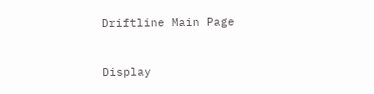Driftline Main Page


Display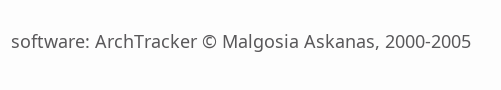software: ArchTracker © Malgosia Askanas, 2000-2005